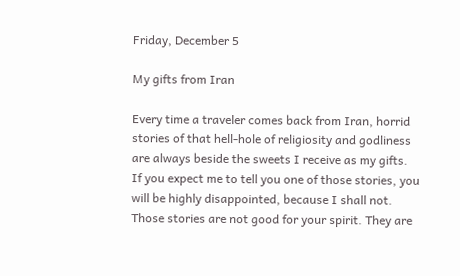Friday, December 5

My gifts from Iran

Every time a traveler comes back from Iran, horrid stories of that hell-hole of religiosity and godliness are always beside the sweets I receive as my gifts.
If you expect me to tell you one of those stories, you will be highly disappointed, because I shall not. Those stories are not good for your spirit. They are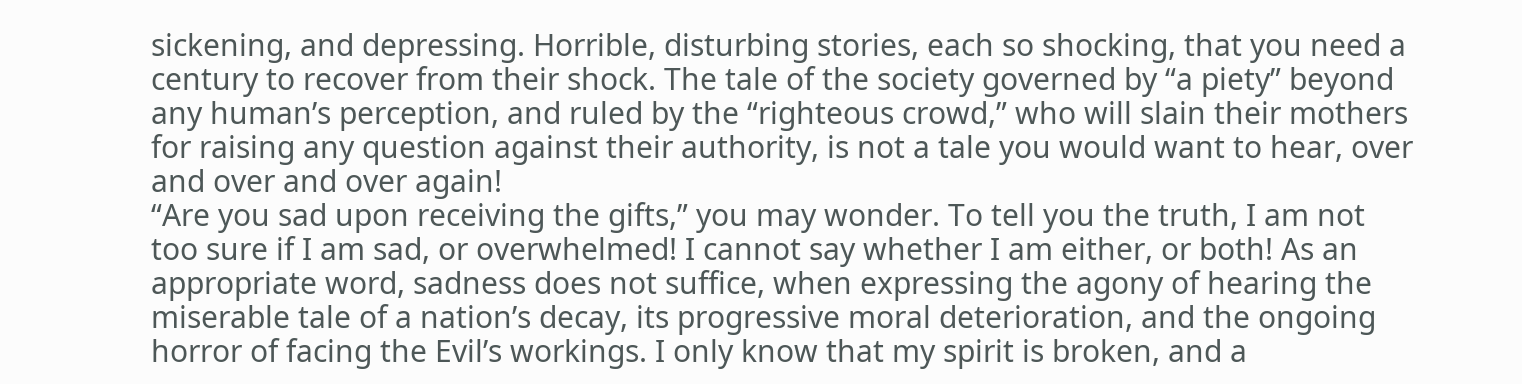sickening, and depressing. Horrible, disturbing stories, each so shocking, that you need a century to recover from their shock. The tale of the society governed by “a piety” beyond any human’s perception, and ruled by the “righteous crowd,” who will slain their mothers for raising any question against their authority, is not a tale you would want to hear, over and over and over again!
“Are you sad upon receiving the gifts,” you may wonder. To tell you the truth, I am not too sure if I am sad, or overwhelmed! I cannot say whether I am either, or both! As an appropriate word, sadness does not suffice, when expressing the agony of hearing the miserable tale of a nation’s decay, its progressive moral deterioration, and the ongoing horror of facing the Evil’s workings. I only know that my spirit is broken, and a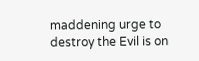maddening urge to destroy the Evil is on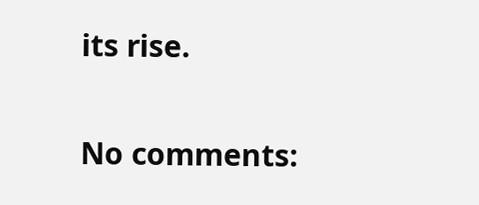its rise.


No comments: